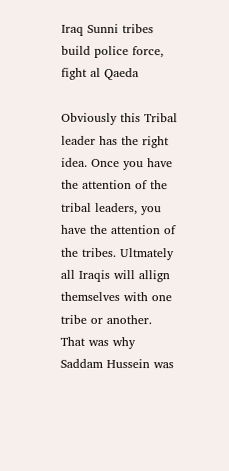Iraq Sunni tribes build police force, fight al Qaeda

Obviously this Tribal leader has the right idea. Once you have the attention of the tribal leaders, you have the attention of the tribes. Ultmately all Iraqis will allign themselves with one tribe or another. That was why Saddam Hussein was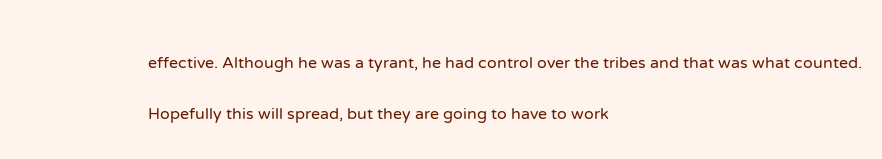effective. Although he was a tyrant, he had control over the tribes and that was what counted.

Hopefully this will spread, but they are going to have to work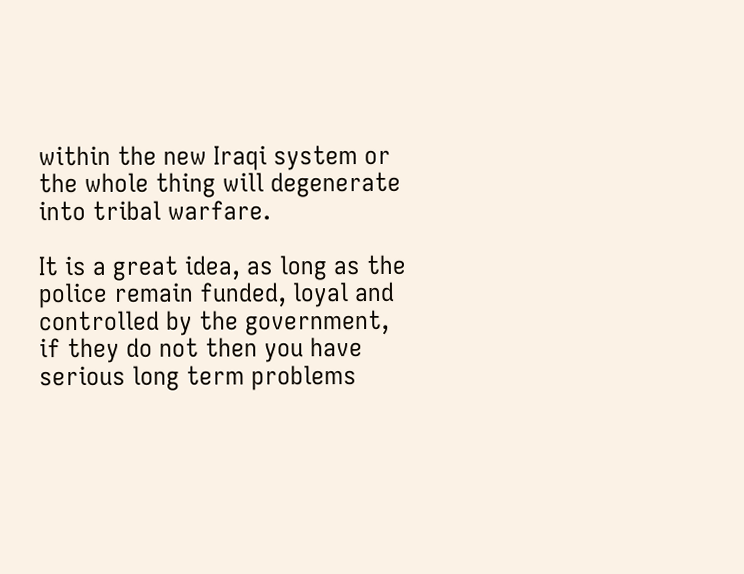within the new Iraqi system or the whole thing will degenerate into tribal warfare.

It is a great idea, as long as the police remain funded, loyal and controlled by the government, if they do not then you have serious long term problems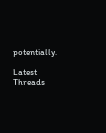potentially.

Latest Threads